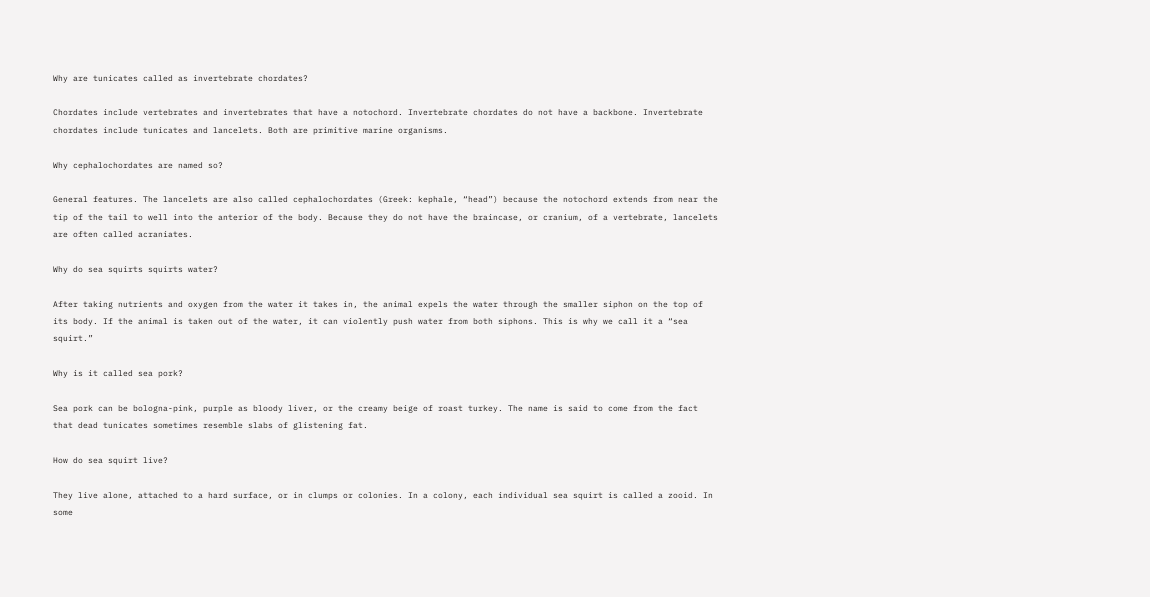Why are tunicates called as invertebrate chordates?

Chordates include vertebrates and invertebrates that have a notochord. Invertebrate chordates do not have a backbone. Invertebrate chordates include tunicates and lancelets. Both are primitive marine organisms.

Why cephalochordates are named so?

General features. The lancelets are also called cephalochordates (Greek: kephale, “head”) because the notochord extends from near the tip of the tail to well into the anterior of the body. Because they do not have the braincase, or cranium, of a vertebrate, lancelets are often called acraniates.

Why do sea squirts squirts water?

After taking nutrients and oxygen from the water it takes in, the animal expels the water through the smaller siphon on the top of its body. If the animal is taken out of the water, it can violently push water from both siphons. This is why we call it a “sea squirt.”

Why is it called sea pork?

Sea pork can be bologna-pink, purple as bloody liver, or the creamy beige of roast turkey. The name is said to come from the fact that dead tunicates sometimes resemble slabs of glistening fat.

How do sea squirt live?

They live alone, attached to a hard surface, or in clumps or colonies. In a colony, each individual sea squirt is called a zooid. In some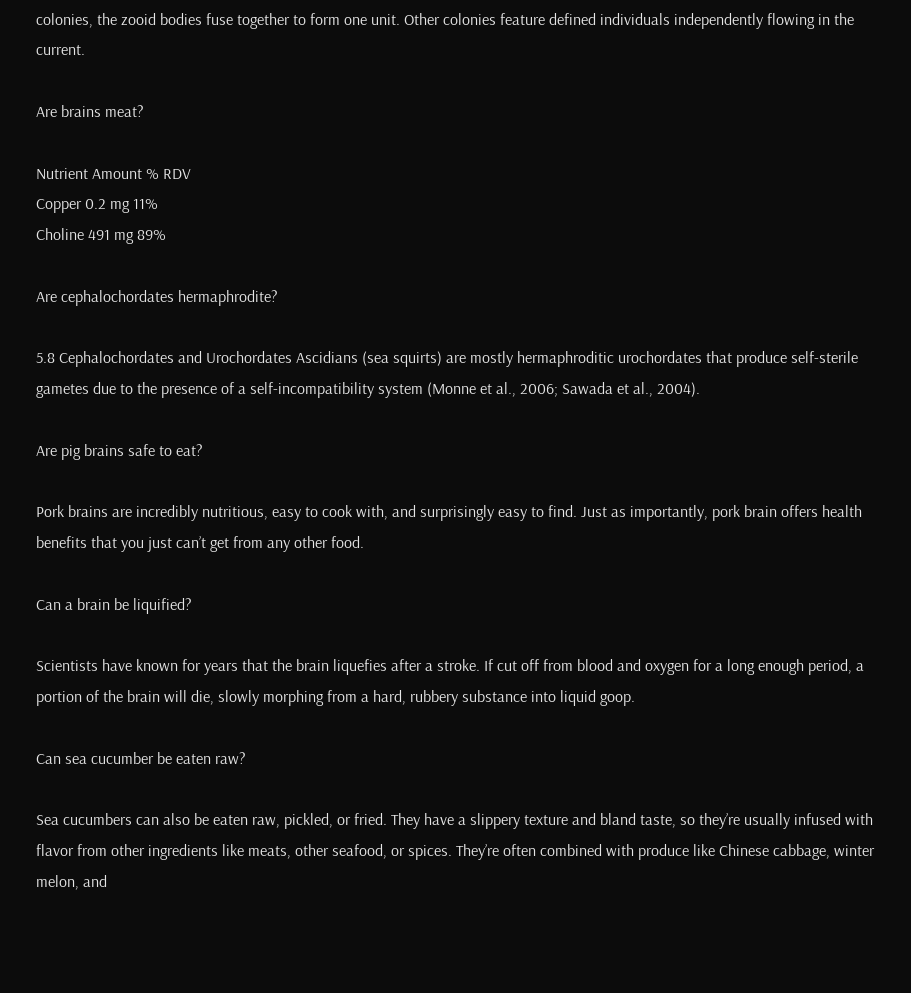colonies, the zooid bodies fuse together to form one unit. Other colonies feature defined individuals independently flowing in the current.

Are brains meat?

Nutrient Amount % RDV
Copper 0.2 mg 11%
Choline 491 mg 89%

Are cephalochordates hermaphrodite?

5.8 Cephalochordates and Urochordates Ascidians (sea squirts) are mostly hermaphroditic urochordates that produce self-sterile gametes due to the presence of a self-incompatibility system (Monne et al., 2006; Sawada et al., 2004).

Are pig brains safe to eat?

Pork brains are incredibly nutritious, easy to cook with, and surprisingly easy to find. Just as importantly, pork brain offers health benefits that you just can’t get from any other food.

Can a brain be liquified?

Scientists have known for years that the brain liquefies after a stroke. If cut off from blood and oxygen for a long enough period, a portion of the brain will die, slowly morphing from a hard, rubbery substance into liquid goop.

Can sea cucumber be eaten raw?

Sea cucumbers can also be eaten raw, pickled, or fried. They have a slippery texture and bland taste, so they’re usually infused with flavor from other ingredients like meats, other seafood, or spices. They’re often combined with produce like Chinese cabbage, winter melon, and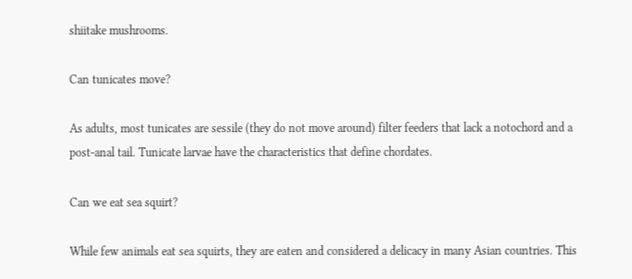shiitake mushrooms.

Can tunicates move?

As adults, most tunicates are sessile (they do not move around) filter feeders that lack a notochord and a post-anal tail. Tunicate larvae have the characteristics that define chordates.

Can we eat sea squirt?

While few animals eat sea squirts, they are eaten and considered a delicacy in many Asian countries. This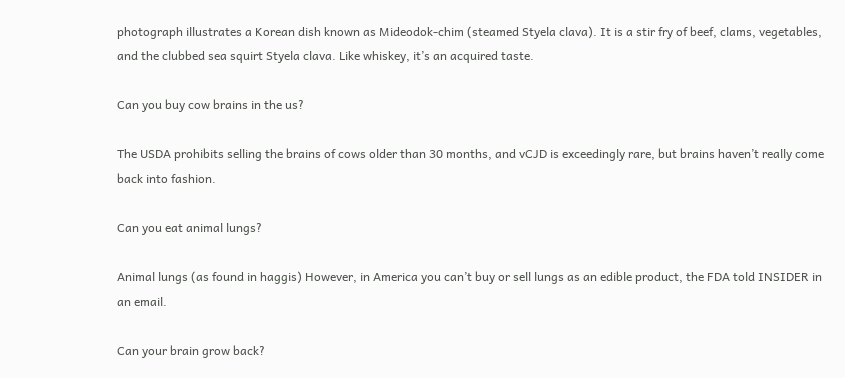photograph illustrates a Korean dish known as Mideodok-chim (steamed Styela clava). It is a stir fry of beef, clams, vegetables, and the clubbed sea squirt Styela clava. Like whiskey, it’s an acquired taste.

Can you buy cow brains in the us?

The USDA prohibits selling the brains of cows older than 30 months, and vCJD is exceedingly rare, but brains haven’t really come back into fashion.

Can you eat animal lungs?

Animal lungs (as found in haggis) However, in America you can’t buy or sell lungs as an edible product, the FDA told INSIDER in an email.

Can your brain grow back?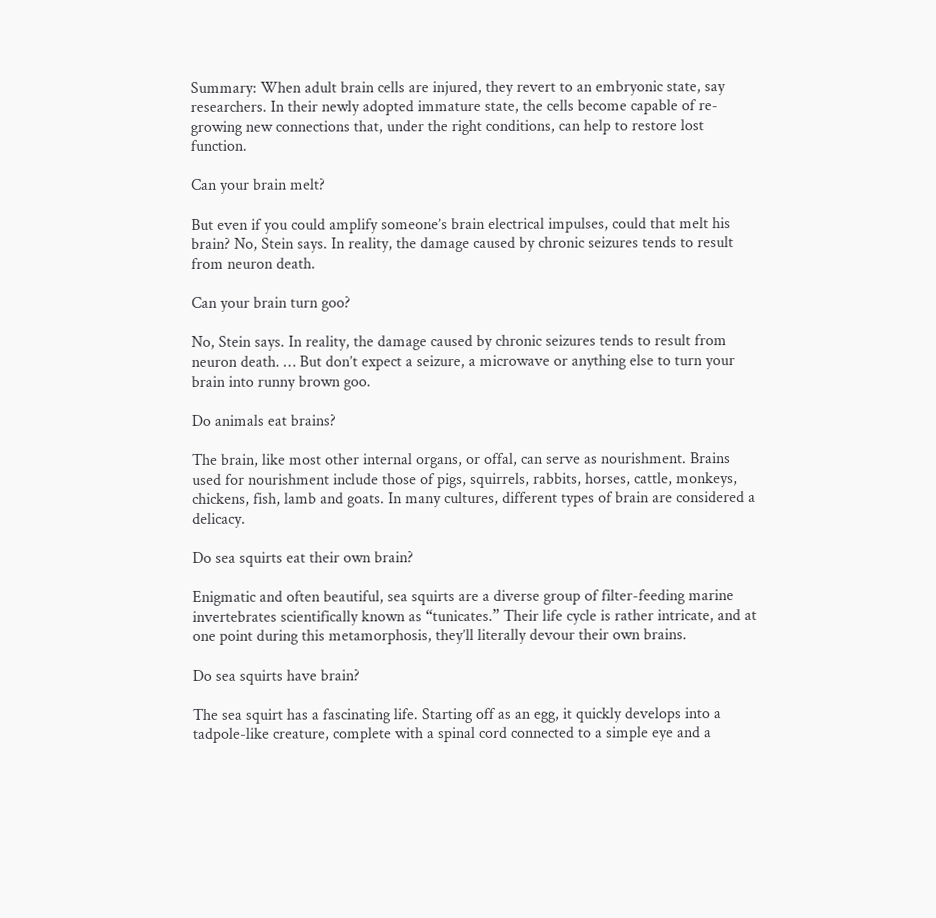Summary: When adult brain cells are injured, they revert to an embryonic state, say researchers. In their newly adopted immature state, the cells become capable of re-growing new connections that, under the right conditions, can help to restore lost function.

Can your brain melt?

But even if you could amplify someone’s brain electrical impulses, could that melt his brain? No, Stein says. In reality, the damage caused by chronic seizures tends to result from neuron death.

Can your brain turn goo?

No, Stein says. In reality, the damage caused by chronic seizures tends to result from neuron death. … But don’t expect a seizure, a microwave or anything else to turn your brain into runny brown goo.

Do animals eat brains?

The brain, like most other internal organs, or offal, can serve as nourishment. Brains used for nourishment include those of pigs, squirrels, rabbits, horses, cattle, monkeys, chickens, fish, lamb and goats. In many cultures, different types of brain are considered a delicacy.

Do sea squirts eat their own brain?

Enigmatic and often beautiful, sea squirts are a diverse group of filter-feeding marine invertebrates scientifically known as “tunicates.” Their life cycle is rather intricate, and at one point during this metamorphosis, they’ll literally devour their own brains.

Do sea squirts have brain?

The sea squirt has a fascinating life. Starting off as an egg, it quickly develops into a tadpole-like creature, complete with a spinal cord connected to a simple eye and a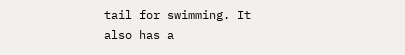tail for swimming. It also has a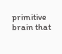primitive brain that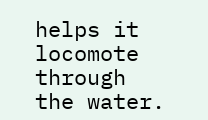helps it locomote through the water.